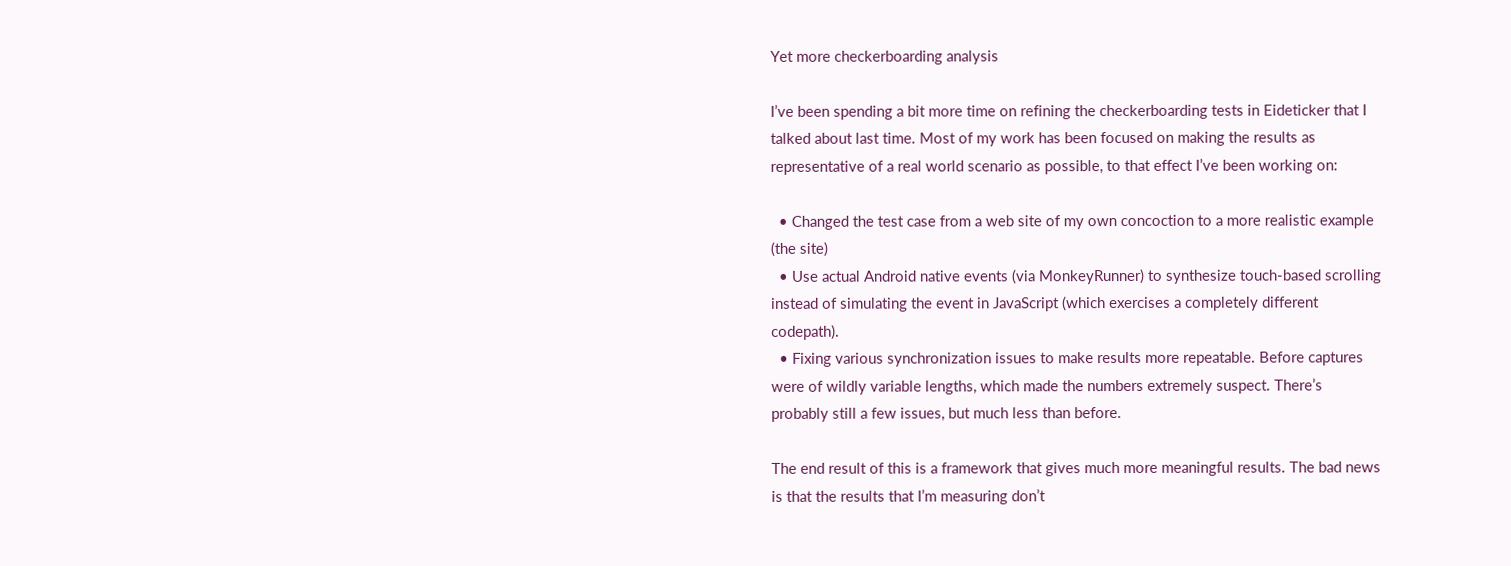Yet more checkerboarding analysis

I’ve been spending a bit more time on refining the checkerboarding tests in Eideticker that I talked about last time. Most of my work has been focused on making the results as representative of a real world scenario as possible, to that effect I’ve been working on:

  • Changed the test case from a web site of my own concoction to a more realistic example (the site)
  • Use actual Android native events (via MonkeyRunner) to synthesize touch-based scrolling instead of simulating the event in JavaScript (which exercises a completely different codepath).
  • Fixing various synchronization issues to make results more repeatable. Before captures were of wildly variable lengths, which made the numbers extremely suspect. There’s probably still a few issues, but much less than before.

The end result of this is a framework that gives much more meaningful results. The bad news is that the results that I’m measuring don’t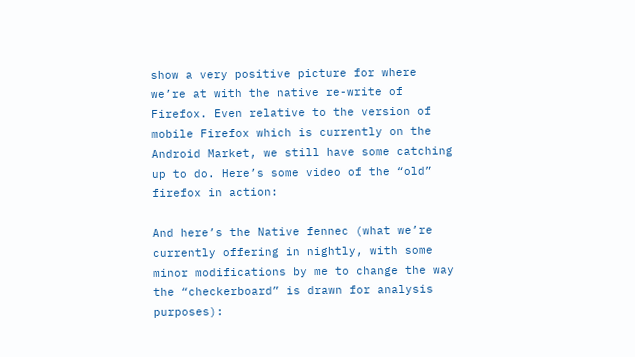show a very positive picture for where we’re at with the native re-write of Firefox. Even relative to the version of mobile Firefox which is currently on the Android Market, we still have some catching up to do. Here’s some video of the “old” firefox in action:

And here’s the Native fennec (what we’re currently offering in nightly, with some minor modifications by me to change the way the “checkerboard” is drawn for analysis purposes):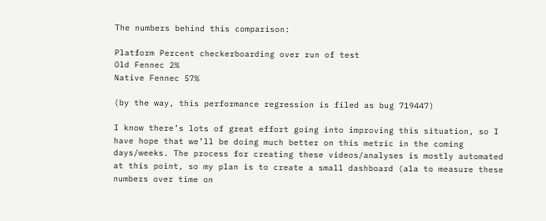The numbers behind this comparison:

Platform Percent checkerboarding over run of test
Old Fennec 2%
Native Fennec 57%

(by the way, this performance regression is filed as bug 719447)

I know there’s lots of great effort going into improving this situation, so I have hope that we’ll be doing much better on this metric in the coming days/weeks. The process for creating these videos/analyses is mostly automated at this point, so my plan is to create a small dashboard (ala to measure these numbers over time on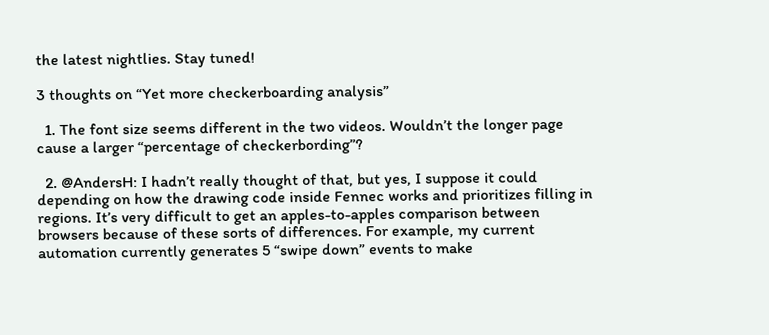the latest nightlies. Stay tuned!

3 thoughts on “Yet more checkerboarding analysis”

  1. The font size seems different in the two videos. Wouldn’t the longer page cause a larger “percentage of checkerbording”?

  2. @AndersH: I hadn’t really thought of that, but yes, I suppose it could depending on how the drawing code inside Fennec works and prioritizes filling in regions. It’s very difficult to get an apples-to-apples comparison between browsers because of these sorts of differences. For example, my current automation currently generates 5 “swipe down” events to make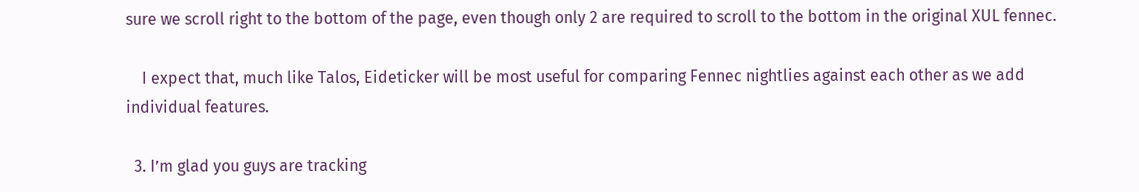sure we scroll right to the bottom of the page, even though only 2 are required to scroll to the bottom in the original XUL fennec.

    I expect that, much like Talos, Eideticker will be most useful for comparing Fennec nightlies against each other as we add individual features.

  3. I’m glad you guys are tracking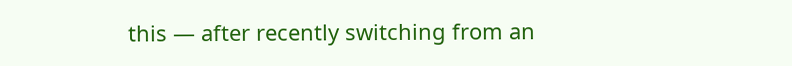this — after recently switching from an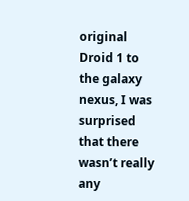original Droid 1 to the galaxy nexus, I was surprised that there wasn’t really any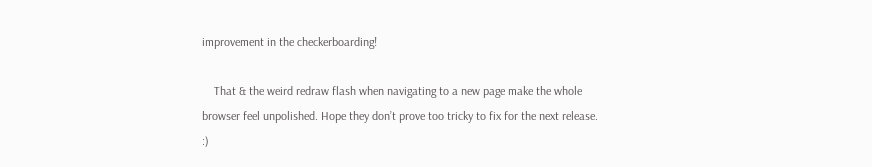improvement in the checkerboarding!

    That & the weird redraw flash when navigating to a new page make the whole browser feel unpolished. Hope they don’t prove too tricky to fix for the next release. :)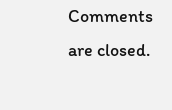Comments are closed.